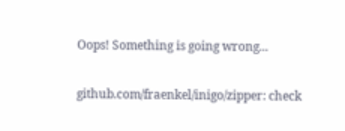Oops! Something is going wrong...

github.com/fraenkel/inigo/zipper: check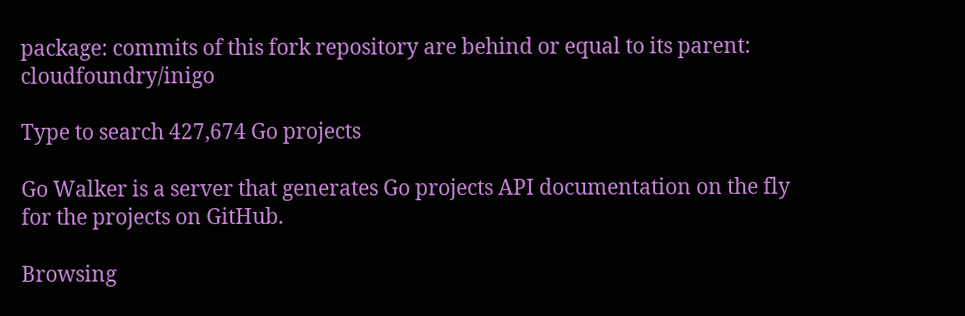package: commits of this fork repository are behind or equal to its parent: cloudfoundry/inigo

Type to search 427,674 Go projects

Go Walker is a server that generates Go projects API documentation on the fly for the projects on GitHub.

Browsing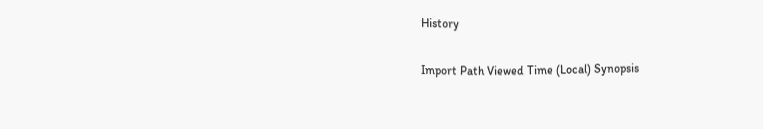History

Import Path Viewed Time (Local) Synopsis